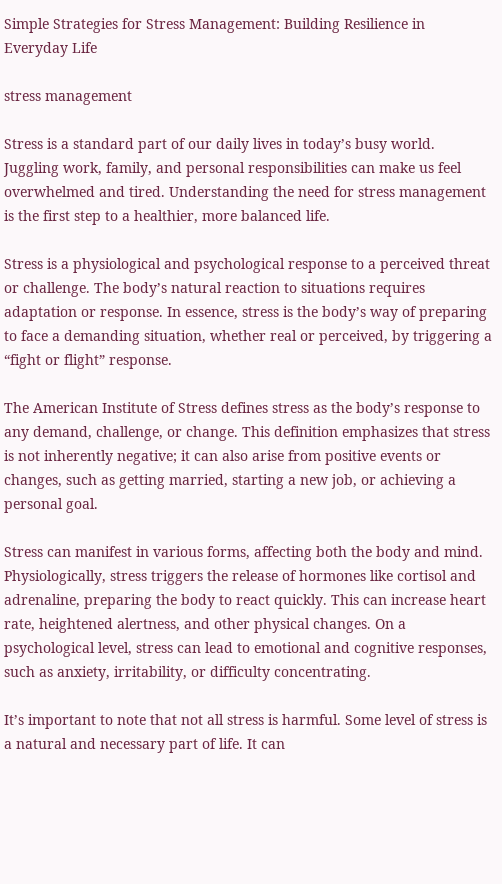Simple Strategies for Stress Management: Building Resilience in Everyday Life

stress management

Stress is a standard part of our daily lives in today’s busy world. Juggling work, family, and personal responsibilities can make us feel overwhelmed and tired. Understanding the need for stress management is the first step to a healthier, more balanced life.

Stress is a physiological and psychological response to a perceived threat or challenge. The body’s natural reaction to situations requires adaptation or response. In essence, stress is the body’s way of preparing to face a demanding situation, whether real or perceived, by triggering a “fight or flight” response.

The American Institute of Stress defines stress as the body’s response to any demand, challenge, or change. This definition emphasizes that stress is not inherently negative; it can also arise from positive events or changes, such as getting married, starting a new job, or achieving a personal goal.

Stress can manifest in various forms, affecting both the body and mind. Physiologically, stress triggers the release of hormones like cortisol and adrenaline, preparing the body to react quickly. This can increase heart rate, heightened alertness, and other physical changes. On a psychological level, stress can lead to emotional and cognitive responses, such as anxiety, irritability, or difficulty concentrating.

It’s important to note that not all stress is harmful. Some level of stress is a natural and necessary part of life. It can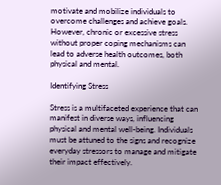motivate and mobilize individuals to overcome challenges and achieve goals. However, chronic or excessive stress without proper coping mechanisms can lead to adverse health outcomes, both physical and mental.

Identifying Stress

Stress is a multifaceted experience that can manifest in diverse ways, influencing physical and mental well-being. Individuals must be attuned to the signs and recognize everyday stressors to manage and mitigate their impact effectively.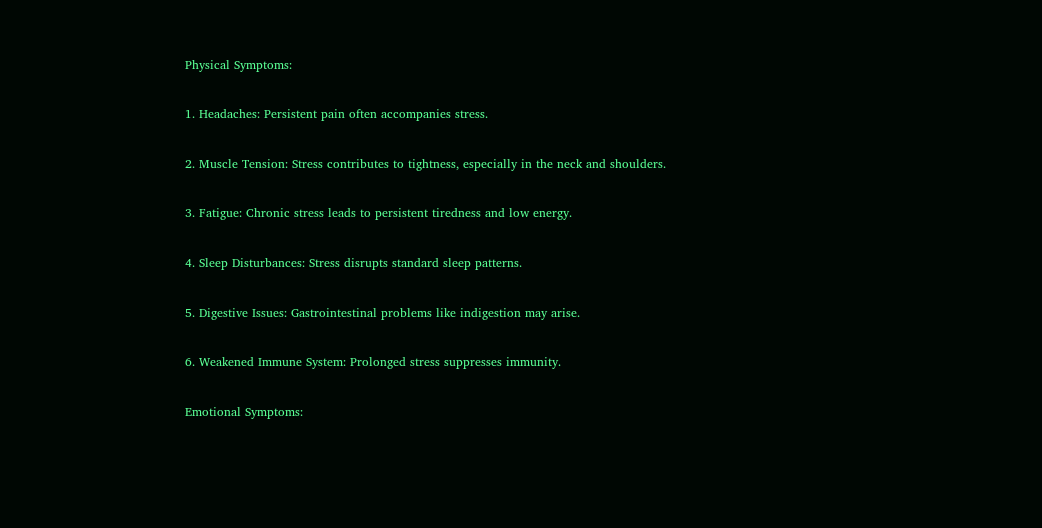Physical Symptoms:

1. Headaches: Persistent pain often accompanies stress.

2. Muscle Tension: Stress contributes to tightness, especially in the neck and shoulders.

3. Fatigue: Chronic stress leads to persistent tiredness and low energy.

4. Sleep Disturbances: Stress disrupts standard sleep patterns.

5. Digestive Issues: Gastrointestinal problems like indigestion may arise.

6. Weakened Immune System: Prolonged stress suppresses immunity.

Emotional Symptoms: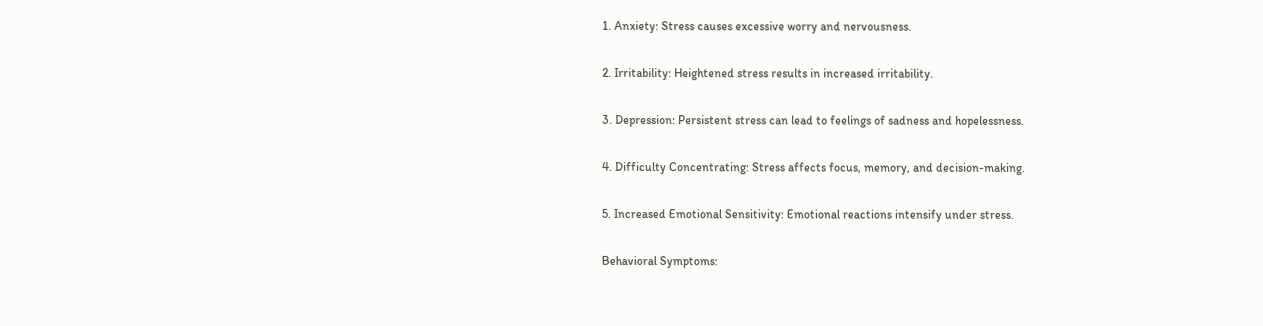1. Anxiety: Stress causes excessive worry and nervousness.

2. Irritability: Heightened stress results in increased irritability.

3. Depression: Persistent stress can lead to feelings of sadness and hopelessness.

4. Difficulty Concentrating: Stress affects focus, memory, and decision-making.

5. Increased Emotional Sensitivity: Emotional reactions intensify under stress.

Behavioral Symptoms: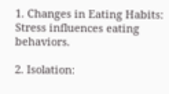1. Changes in Eating Habits: Stress influences eating behaviors.

2. Isolation: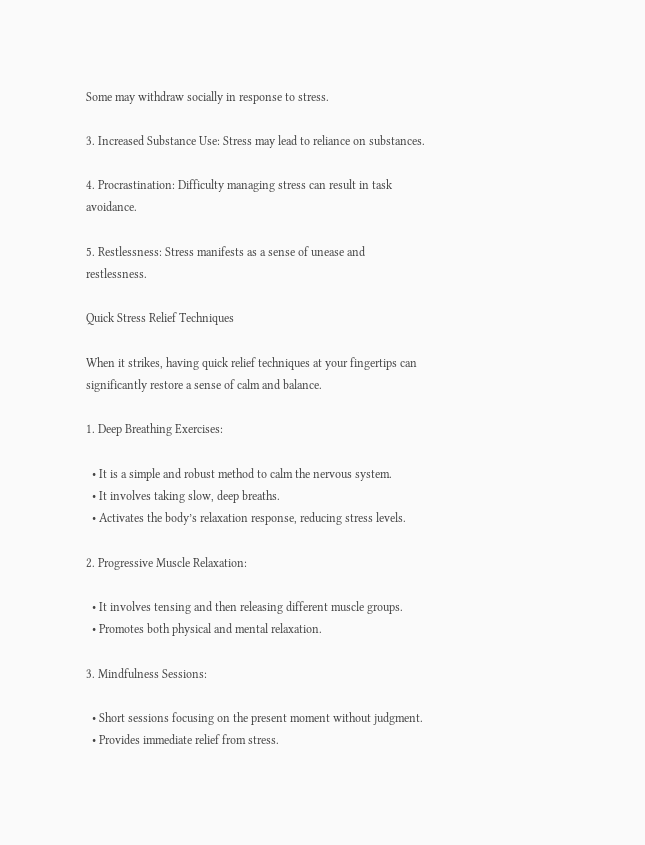Some may withdraw socially in response to stress.

3. Increased Substance Use: Stress may lead to reliance on substances.

4. Procrastination: Difficulty managing stress can result in task avoidance.

5. Restlessness: Stress manifests as a sense of unease and restlessness.

Quick Stress Relief Techniques

When it strikes, having quick relief techniques at your fingertips can significantly restore a sense of calm and balance.

1. Deep Breathing Exercises:

  • It is a simple and robust method to calm the nervous system.
  • It involves taking slow, deep breaths.
  • Activates the body’s relaxation response, reducing stress levels.

2. Progressive Muscle Relaxation:

  • It involves tensing and then releasing different muscle groups.
  • Promotes both physical and mental relaxation.

3. Mindfulness Sessions:

  • Short sessions focusing on the present moment without judgment.
  • Provides immediate relief from stress.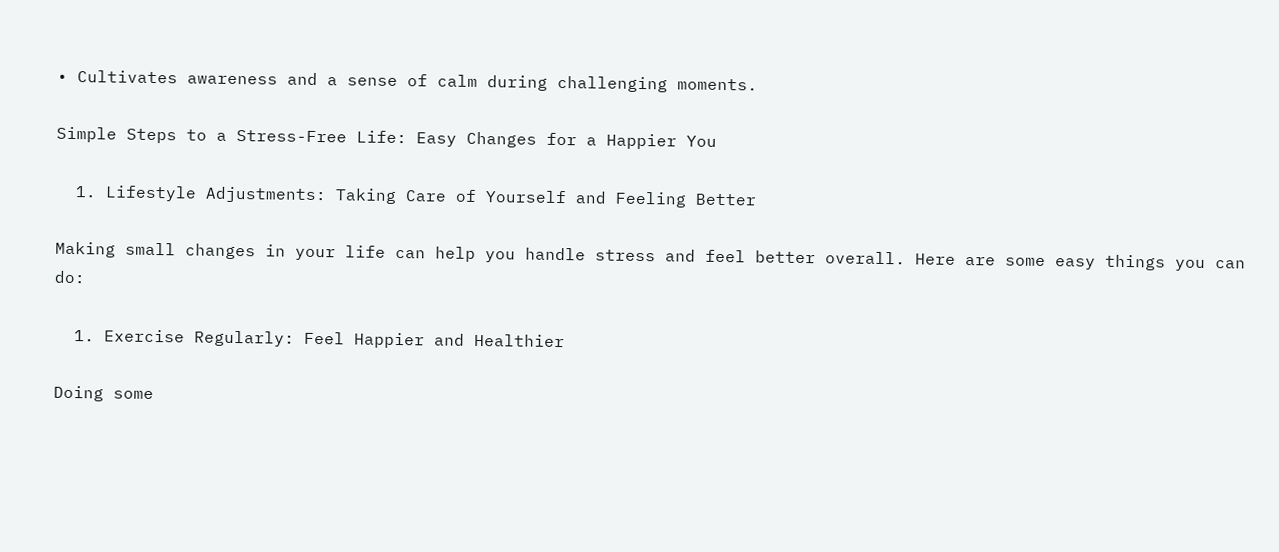• Cultivates awareness and a sense of calm during challenging moments.

Simple Steps to a Stress-Free Life: Easy Changes for a Happier You

  1. Lifestyle Adjustments: Taking Care of Yourself and Feeling Better

Making small changes in your life can help you handle stress and feel better overall. Here are some easy things you can do:

  1. Exercise Regularly: Feel Happier and Healthier

Doing some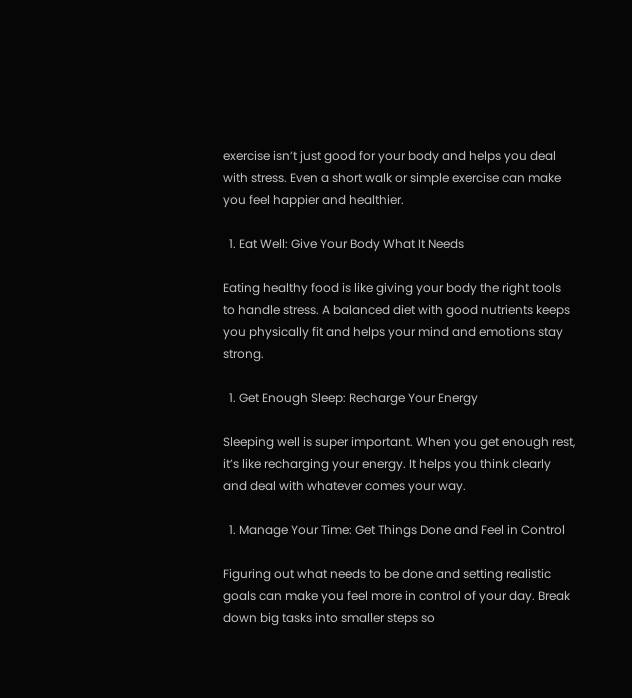exercise isn’t just good for your body and helps you deal with stress. Even a short walk or simple exercise can make you feel happier and healthier.

  1. Eat Well: Give Your Body What It Needs

Eating healthy food is like giving your body the right tools to handle stress. A balanced diet with good nutrients keeps you physically fit and helps your mind and emotions stay strong.

  1. Get Enough Sleep: Recharge Your Energy

Sleeping well is super important. When you get enough rest, it’s like recharging your energy. It helps you think clearly and deal with whatever comes your way.

  1. Manage Your Time: Get Things Done and Feel in Control

Figuring out what needs to be done and setting realistic goals can make you feel more in control of your day. Break down big tasks into smaller steps so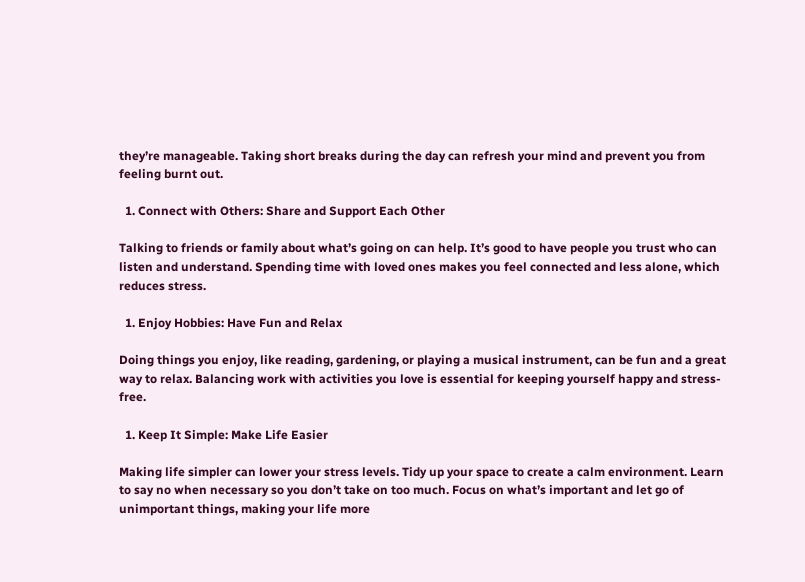they’re manageable. Taking short breaks during the day can refresh your mind and prevent you from feeling burnt out.

  1. Connect with Others: Share and Support Each Other

Talking to friends or family about what’s going on can help. It’s good to have people you trust who can listen and understand. Spending time with loved ones makes you feel connected and less alone, which reduces stress.

  1. Enjoy Hobbies: Have Fun and Relax

Doing things you enjoy, like reading, gardening, or playing a musical instrument, can be fun and a great way to relax. Balancing work with activities you love is essential for keeping yourself happy and stress-free.

  1. Keep It Simple: Make Life Easier

Making life simpler can lower your stress levels. Tidy up your space to create a calm environment. Learn to say no when necessary so you don’t take on too much. Focus on what’s important and let go of unimportant things, making your life more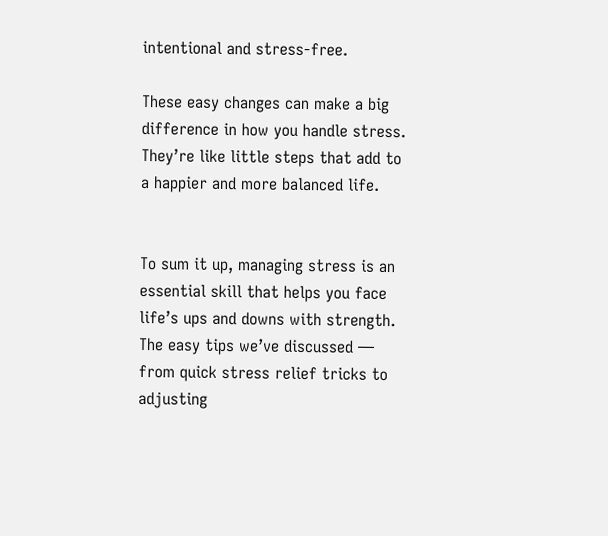intentional and stress-free.

These easy changes can make a big difference in how you handle stress. They’re like little steps that add to a happier and more balanced life.


To sum it up, managing stress is an essential skill that helps you face life’s ups and downs with strength. The easy tips we’ve discussed — from quick stress relief tricks to adjusting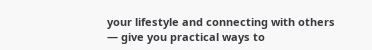your lifestyle and connecting with others — give you practical ways to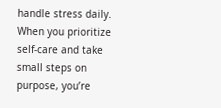handle stress daily. When you prioritize self-care and take small steps on purpose, you’re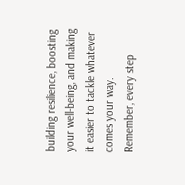building resilience, boosting your well-being, and making it easier to tackle whatever comes your way. Remember, every step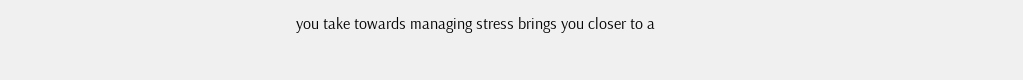you take towards managing stress brings you closer to a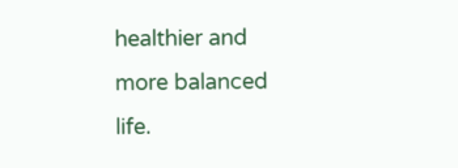healthier and more balanced life.